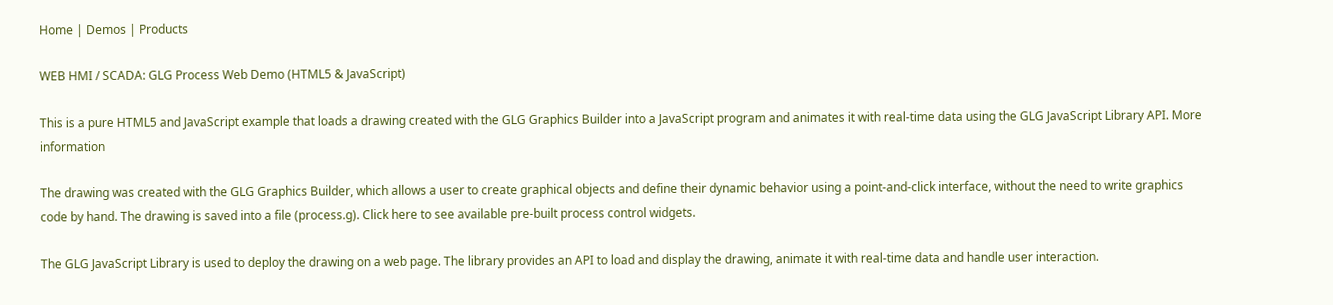Home | Demos | Products

WEB HMI / SCADA: GLG Process Web Demo (HTML5 & JavaScript)

This is a pure HTML5 and JavaScript example that loads a drawing created with the GLG Graphics Builder into a JavaScript program and animates it with real-time data using the GLG JavaScript Library API. More information

The drawing was created with the GLG Graphics Builder, which allows a user to create graphical objects and define their dynamic behavior using a point-and-click interface, without the need to write graphics code by hand. The drawing is saved into a file (process.g). Click here to see available pre-built process control widgets.

The GLG JavaScript Library is used to deploy the drawing on a web page. The library provides an API to load and display the drawing, animate it with real-time data and handle user interaction.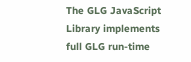The GLG JavaScript Library implements full GLG run-time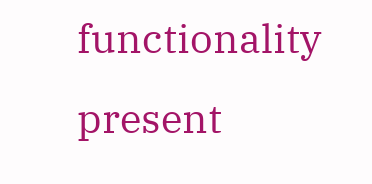functionality present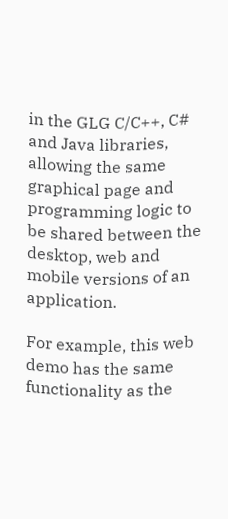in the GLG C/C++, C# and Java libraries, allowing the same graphical page and programming logic to be shared between the desktop, web and mobile versions of an application.

For example, this web demo has the same functionality as the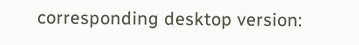corresponding desktop version: